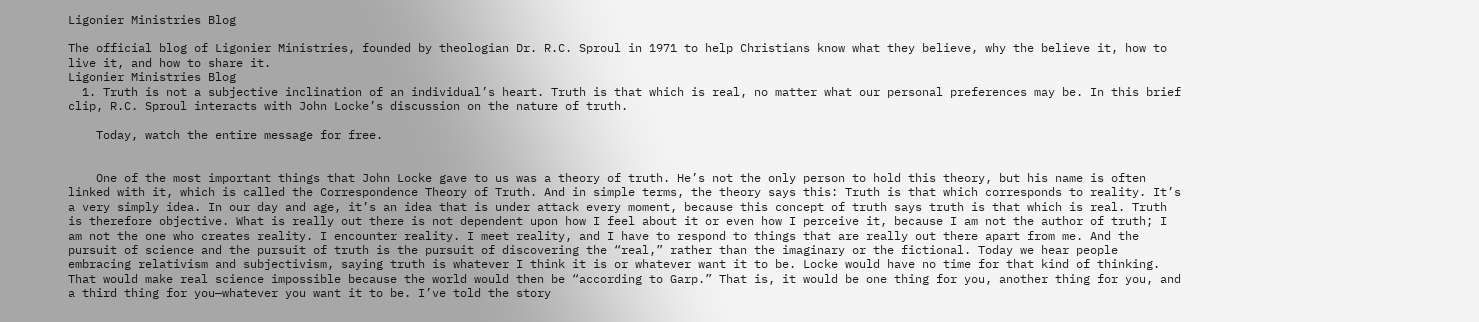Ligonier Ministries Blog

The official blog of Ligonier Ministries, founded by theologian Dr. R.C. Sproul in 1971 to help Christians know what they believe, why the believe it, how to live it, and how to share it.
Ligonier Ministries Blog
  1. Truth is not a subjective inclination of an individual’s heart. Truth is that which is real, no matter what our personal preferences may be. In this brief clip, R.C. Sproul interacts with John Locke’s discussion on the nature of truth.

    Today, watch the entire message for free.


    One of the most important things that John Locke gave to us was a theory of truth. He’s not the only person to hold this theory, but his name is often linked with it, which is called the Correspondence Theory of Truth. And in simple terms, the theory says this: Truth is that which corresponds to reality. It’s a very simply idea. In our day and age, it’s an idea that is under attack every moment, because this concept of truth says truth is that which is real. Truth is therefore objective. What is really out there is not dependent upon how I feel about it or even how I perceive it, because I am not the author of truth; I am not the one who creates reality. I encounter reality. I meet reality, and I have to respond to things that are really out there apart from me. And the pursuit of science and the pursuit of truth is the pursuit of discovering the “real,” rather than the imaginary or the fictional. Today we hear people embracing relativism and subjectivism, saying truth is whatever I think it is or whatever want it to be. Locke would have no time for that kind of thinking. That would make real science impossible because the world would then be “according to Garp.” That is, it would be one thing for you, another thing for you, and a third thing for you—whatever you want it to be. I’ve told the story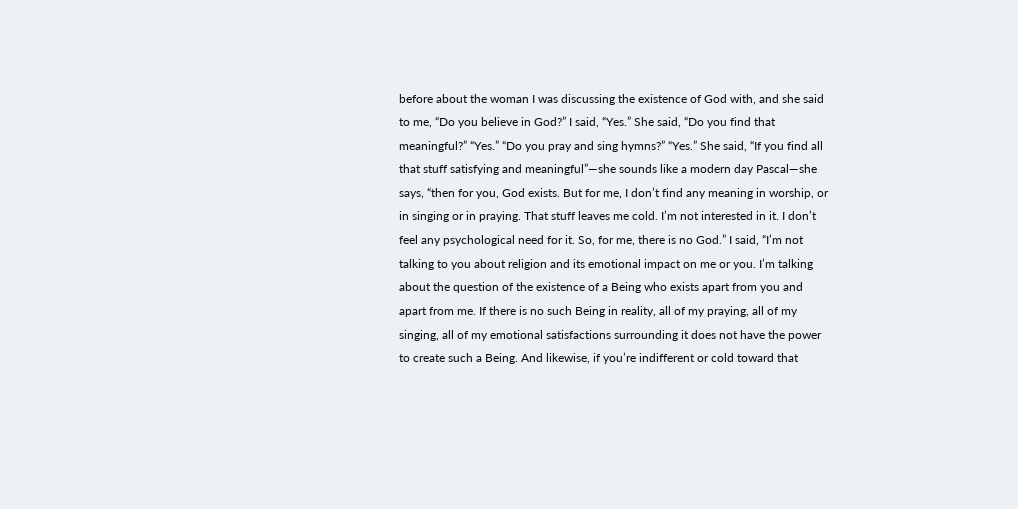before about the woman I was discussing the existence of God with, and she said to me, “Do you believe in God?” I said, “Yes.” She said, “Do you find that meaningful?” “Yes.” “Do you pray and sing hymns?” “Yes.” She said, “If you find all that stuff satisfying and meaningful”—she sounds like a modern day Pascal—she says, “then for you, God exists. But for me, I don’t find any meaning in worship, or in singing or in praying. That stuff leaves me cold. I’m not interested in it. I don’t feel any psychological need for it. So, for me, there is no God.” I said, “I’m not talking to you about religion and its emotional impact on me or you. I’m talking about the question of the existence of a Being who exists apart from you and apart from me. If there is no such Being in reality, all of my praying, all of my singing, all of my emotional satisfactions surrounding it does not have the power to create such a Being. And likewise, if you’re indifferent or cold toward that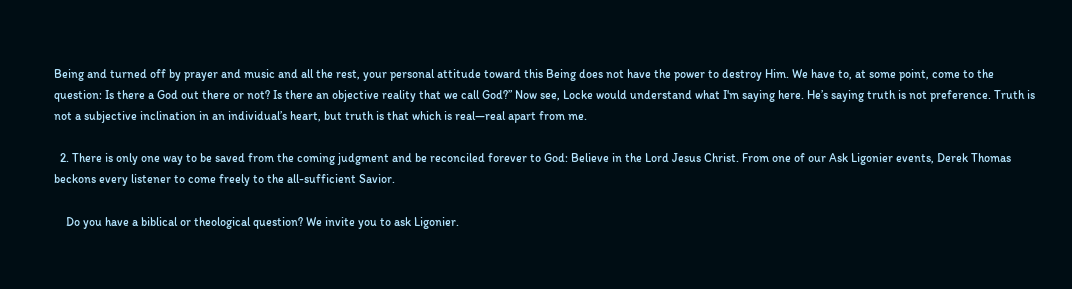Being and turned off by prayer and music and all the rest, your personal attitude toward this Being does not have the power to destroy Him. We have to, at some point, come to the question: Is there a God out there or not? Is there an objective reality that we call God?” Now see, Locke would understand what I'm saying here. He’s saying truth is not preference. Truth is not a subjective inclination in an individual’s heart, but truth is that which is real—real apart from me.

  2. There is only one way to be saved from the coming judgment and be reconciled forever to God: Believe in the Lord Jesus Christ. From one of our Ask Ligonier events, Derek Thomas beckons every listener to come freely to the all-sufficient Savior.

    Do you have a biblical or theological question? We invite you to ask Ligonier.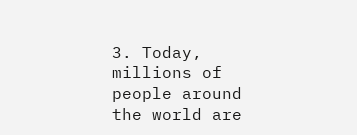3. Today, millions of people around the world are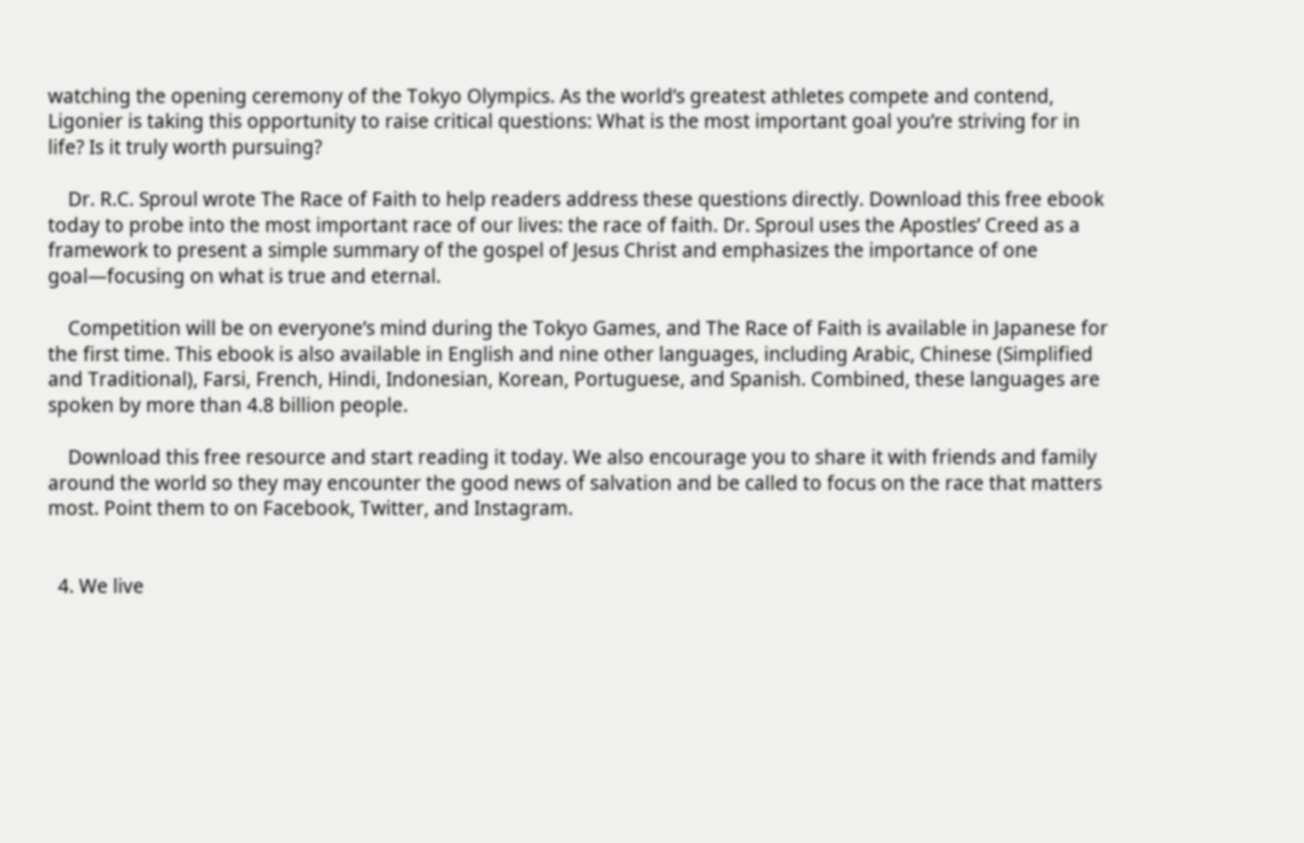watching the opening ceremony of the Tokyo Olympics. As the world’s greatest athletes compete and contend, Ligonier is taking this opportunity to raise critical questions: What is the most important goal you’re striving for in life? Is it truly worth pursuing?

    Dr. R.C. Sproul wrote The Race of Faith to help readers address these questions directly. Download this free ebook today to probe into the most important race of our lives: the race of faith. Dr. Sproul uses the Apostles’ Creed as a framework to present a simple summary of the gospel of Jesus Christ and emphasizes the importance of one goal—focusing on what is true and eternal.

    Competition will be on everyone’s mind during the Tokyo Games, and The Race of Faith is available in Japanese for the first time. This ebook is also available in English and nine other languages, including Arabic, Chinese (Simplified and Traditional), Farsi, French, Hindi, Indonesian, Korean, Portuguese, and Spanish. Combined, these languages are spoken by more than 4.8 billion people.

    Download this free resource and start reading it today. We also encourage you to share it with friends and family around the world so they may encounter the good news of salvation and be called to focus on the race that matters most. Point them to on Facebook, Twitter, and Instagram.


  4. We live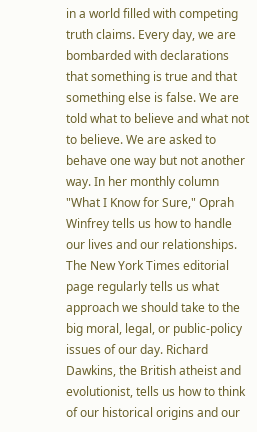in a world filled with competing truth claims. Every day, we are bombarded with declarations that something is true and that something else is false. We are told what to believe and what not to believe. We are asked to behave one way but not another way. In her monthly column "What I Know for Sure," Oprah Winfrey tells us how to handle our lives and our relationships. The New York Times editorial page regularly tells us what approach we should take to the big moral, legal, or public-policy issues of our day. Richard Dawkins, the British atheist and evolutionist, tells us how to think of our historical origins and our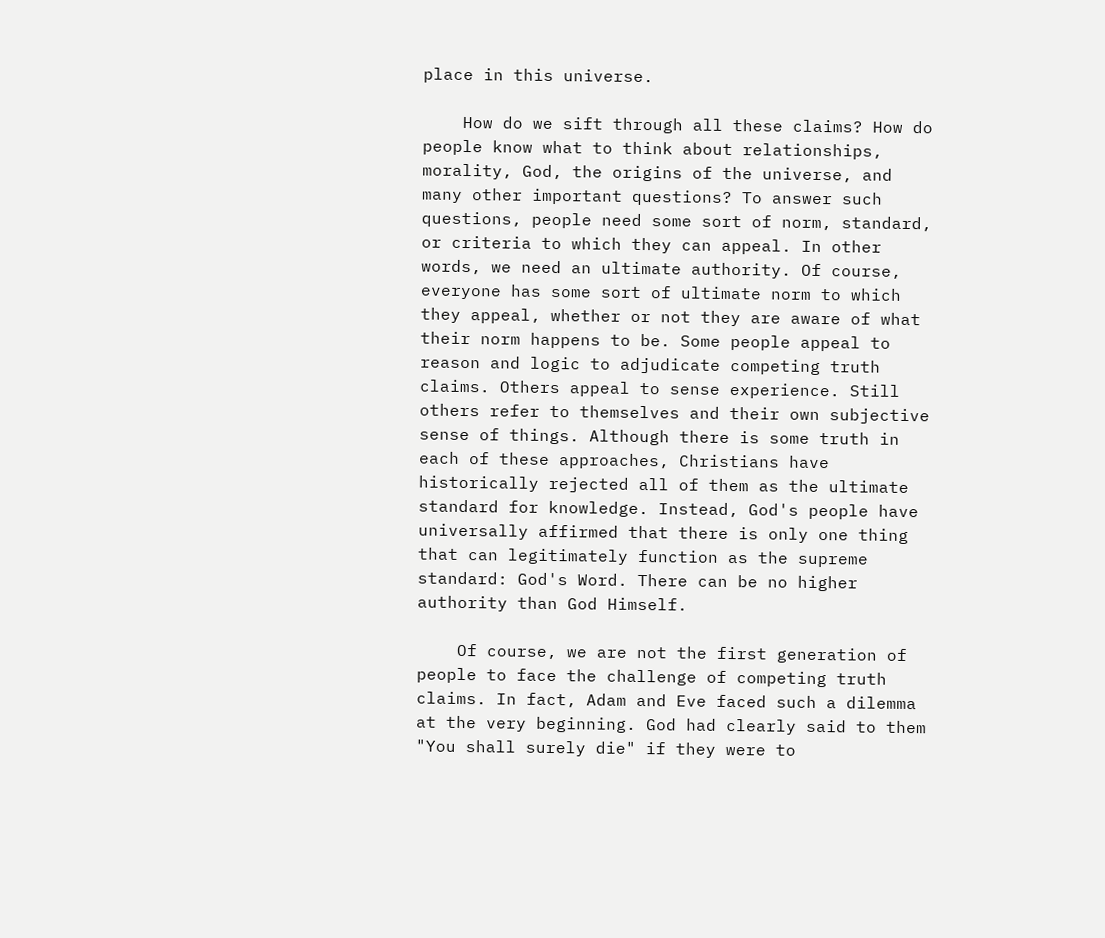place in this universe.

    How do we sift through all these claims? How do people know what to think about relationships, morality, God, the origins of the universe, and many other important questions? To answer such questions, people need some sort of norm, standard, or criteria to which they can appeal. In other words, we need an ultimate authority. Of course, everyone has some sort of ultimate norm to which they appeal, whether or not they are aware of what their norm happens to be. Some people appeal to reason and logic to adjudicate competing truth claims. Others appeal to sense experience. Still others refer to themselves and their own subjective sense of things. Although there is some truth in each of these approaches, Christians have historically rejected all of them as the ultimate standard for knowledge. Instead, God's people have universally affirmed that there is only one thing that can legitimately function as the supreme standard: God's Word. There can be no higher authority than God Himself.

    Of course, we are not the first generation of people to face the challenge of competing truth claims. In fact, Adam and Eve faced such a dilemma at the very beginning. God had clearly said to them "You shall surely die" if they were to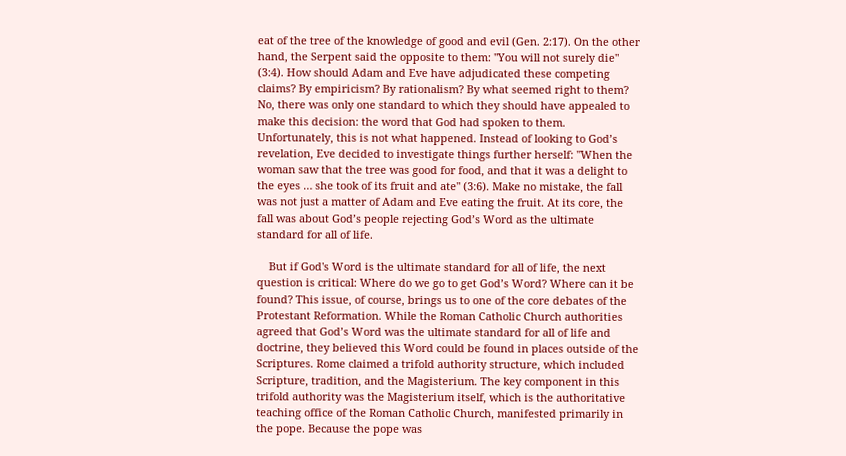eat of the tree of the knowledge of good and evil (Gen. 2:17). On the other hand, the Serpent said the opposite to them: "You will not surely die" (3:4). How should Adam and Eve have adjudicated these competing claims? By empiricism? By rationalism? By what seemed right to them? No, there was only one standard to which they should have appealed to make this decision: the word that God had spoken to them. Unfortunately, this is not what happened. Instead of looking to God’s revelation, Eve decided to investigate things further herself: "When the woman saw that the tree was good for food, and that it was a delight to the eyes … she took of its fruit and ate" (3:6). Make no mistake, the fall was not just a matter of Adam and Eve eating the fruit. At its core, the fall was about God’s people rejecting God’s Word as the ultimate standard for all of life.

    But if God's Word is the ultimate standard for all of life, the next question is critical: Where do we go to get God’s Word? Where can it be found? This issue, of course, brings us to one of the core debates of the Protestant Reformation. While the Roman Catholic Church authorities agreed that God’s Word was the ultimate standard for all of life and doctrine, they believed this Word could be found in places outside of the Scriptures. Rome claimed a trifold authority structure, which included Scripture, tradition, and the Magisterium. The key component in this trifold authority was the Magisterium itself, which is the authoritative teaching office of the Roman Catholic Church, manifested primarily in the pope. Because the pope was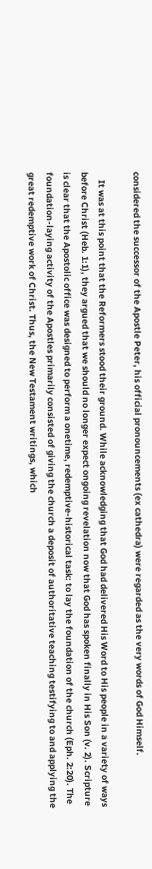considered the successor of the Apostle Peter, his official pronouncements (ex cathedra) were regarded as the very words of God Himself.

    It was at this point that the Reformers stood their ground. While acknowledging that God had delivered His Word to His people in a variety of ways before Christ (Heb. 1:1), they argued that we should no longer expect ongoing revelation now that God has spoken finally in His Son (v. 2). Scripture is clear that the Apostolic office was designed to perform a onetime, redemptive-historical task: to lay the foundation of the church (Eph. 2:20). The foundation-laying activity of the Apostles primarily consisted of giving the church a deposit of authoritative teaching testifying to and applying the great redemptive work of Christ. Thus, the New Testament writings, which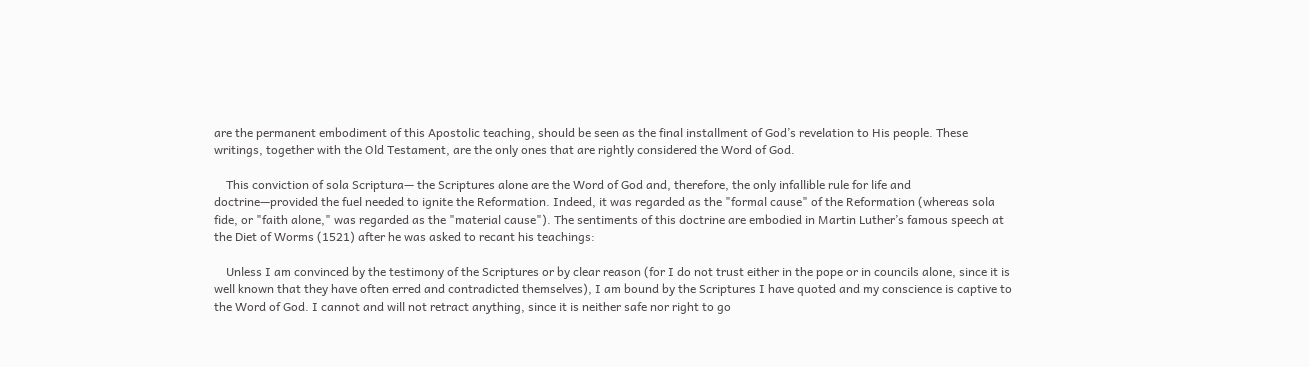are the permanent embodiment of this Apostolic teaching, should be seen as the final installment of God’s revelation to His people. These writings, together with the Old Testament, are the only ones that are rightly considered the Word of God.

    This conviction of sola Scriptura— the Scriptures alone are the Word of God and, therefore, the only infallible rule for life and doctrine—provided the fuel needed to ignite the Reformation. Indeed, it was regarded as the "formal cause" of the Reformation (whereas sola fide, or "faith alone," was regarded as the "material cause"). The sentiments of this doctrine are embodied in Martin Luther’s famous speech at the Diet of Worms (1521) after he was asked to recant his teachings:

    Unless I am convinced by the testimony of the Scriptures or by clear reason (for I do not trust either in the pope or in councils alone, since it is well known that they have often erred and contradicted themselves), I am bound by the Scriptures I have quoted and my conscience is captive to the Word of God. I cannot and will not retract anything, since it is neither safe nor right to go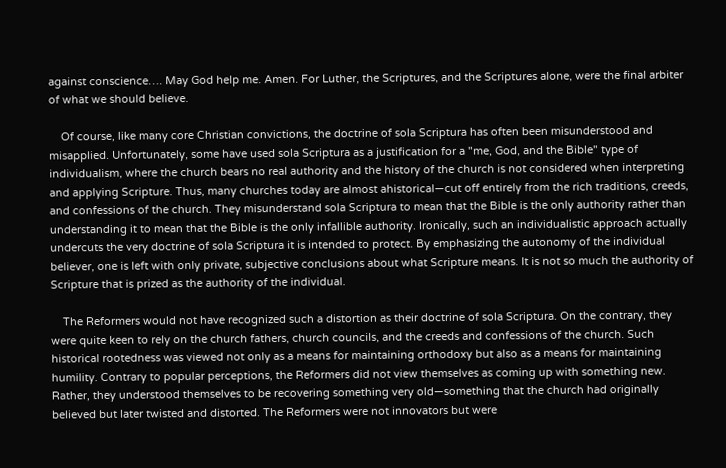against conscience…. May God help me. Amen. For Luther, the Scriptures, and the Scriptures alone, were the final arbiter of what we should believe.

    Of course, like many core Christian convictions, the doctrine of sola Scriptura has often been misunderstood and misapplied. Unfortunately, some have used sola Scriptura as a justification for a "me, God, and the Bible" type of individualism, where the church bears no real authority and the history of the church is not considered when interpreting and applying Scripture. Thus, many churches today are almost ahistorical—cut off entirely from the rich traditions, creeds, and confessions of the church. They misunderstand sola Scriptura to mean that the Bible is the only authority rather than understanding it to mean that the Bible is the only infallible authority. Ironically, such an individualistic approach actually undercuts the very doctrine of sola Scriptura it is intended to protect. By emphasizing the autonomy of the individual believer, one is left with only private, subjective conclusions about what Scripture means. It is not so much the authority of Scripture that is prized as the authority of the individual.

    The Reformers would not have recognized such a distortion as their doctrine of sola Scriptura. On the contrary, they were quite keen to rely on the church fathers, church councils, and the creeds and confessions of the church. Such historical rootedness was viewed not only as a means for maintaining orthodoxy but also as a means for maintaining humility. Contrary to popular perceptions, the Reformers did not view themselves as coming up with something new. Rather, they understood themselves to be recovering something very old—something that the church had originally believed but later twisted and distorted. The Reformers were not innovators but were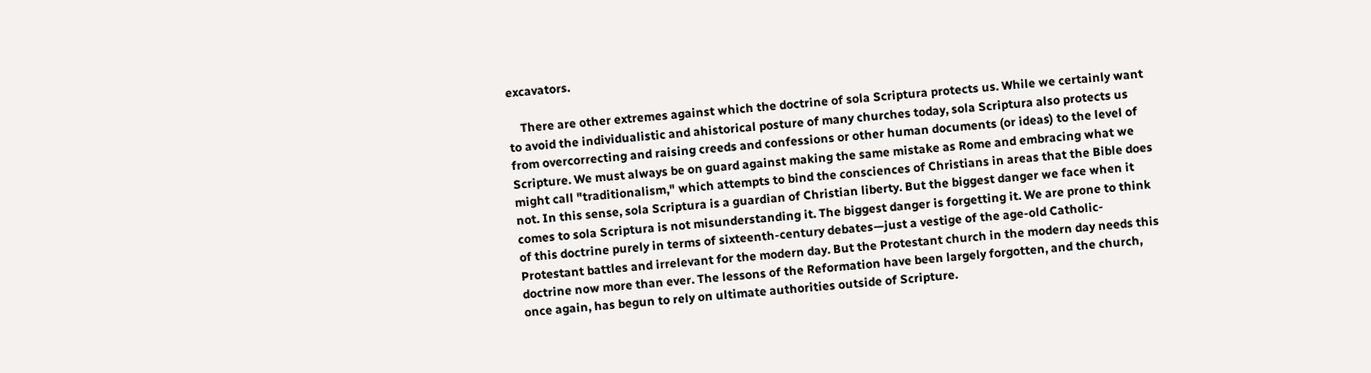excavators.

    There are other extremes against which the doctrine of sola Scriptura protects us. While we certainly want to avoid the individualistic and ahistorical posture of many churches today, sola Scriptura also protects us from overcorrecting and raising creeds and confessions or other human documents (or ideas) to the level of Scripture. We must always be on guard against making the same mistake as Rome and embracing what we might call "traditionalism," which attempts to bind the consciences of Christians in areas that the Bible does not. In this sense, sola Scriptura is a guardian of Christian liberty. But the biggest danger we face when it comes to sola Scriptura is not misunderstanding it. The biggest danger is forgetting it. We are prone to think of this doctrine purely in terms of sixteenth-century debates—just a vestige of the age-old Catholic-Protestant battles and irrelevant for the modern day. But the Protestant church in the modern day needs this doctrine now more than ever. The lessons of the Reformation have been largely forgotten, and the church, once again, has begun to rely on ultimate authorities outside of Scripture.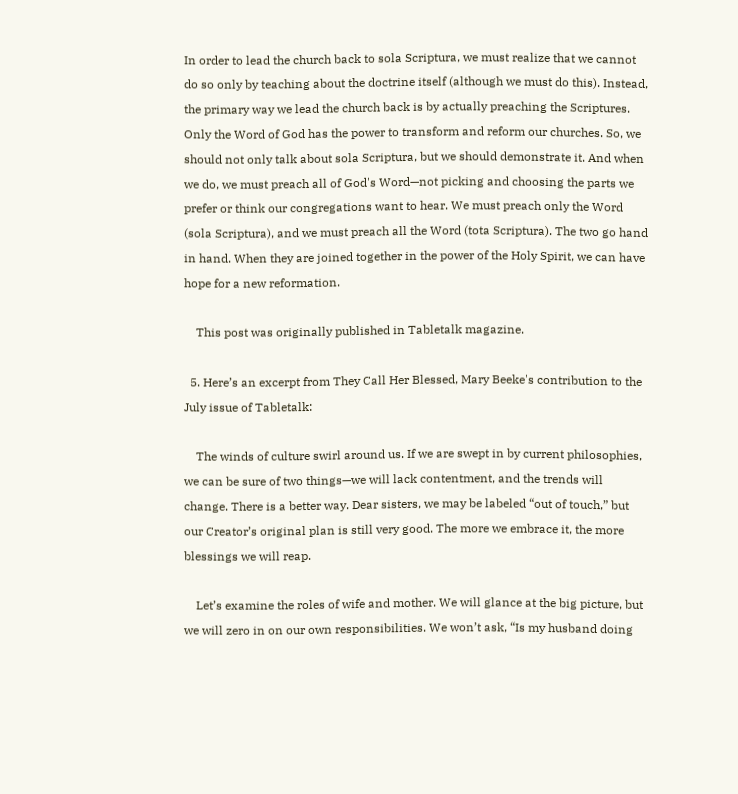In order to lead the church back to sola Scriptura, we must realize that we cannot do so only by teaching about the doctrine itself (although we must do this). Instead, the primary way we lead the church back is by actually preaching the Scriptures. Only the Word of God has the power to transform and reform our churches. So, we should not only talk about sola Scriptura, but we should demonstrate it. And when we do, we must preach all of God's Word—not picking and choosing the parts we prefer or think our congregations want to hear. We must preach only the Word (sola Scriptura), and we must preach all the Word (tota Scriptura). The two go hand in hand. When they are joined together in the power of the Holy Spirit, we can have hope for a new reformation.

    This post was originally published in Tabletalk magazine.

  5. Here’s an excerpt from They Call Her Blessed, Mary Beeke's contribution to the July issue of Tabletalk:

    The winds of culture swirl around us. If we are swept in by current philosophies, we can be sure of two things—we will lack contentment, and the trends will change. There is a better way. Dear sisters, we may be labeled “out of touch,” but our Creator’s original plan is still very good. The more we embrace it, the more blessings we will reap.

    Let’s examine the roles of wife and mother. We will glance at the big picture, but we will zero in on our own responsibilities. We won’t ask, “Is my husband doing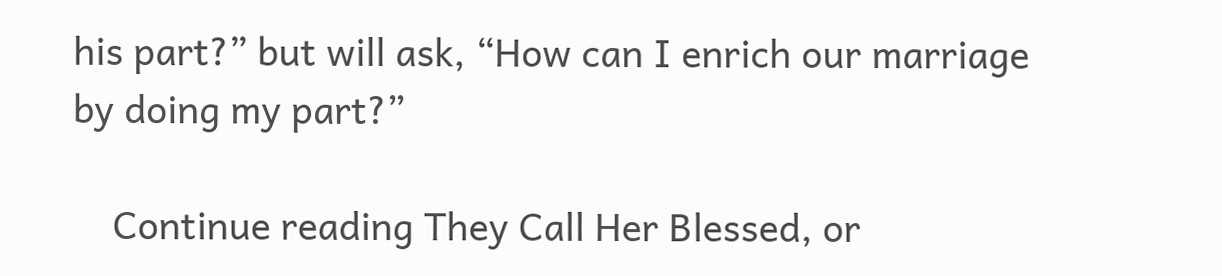his part?” but will ask, “How can I enrich our marriage by doing my part?”

    Continue reading They Call Her Blessed, or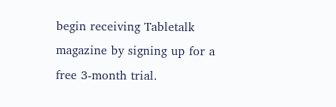begin receiving Tabletalk magazine by signing up for a free 3-month trial.